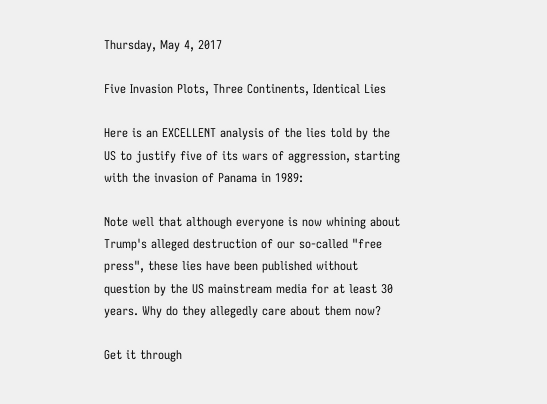Thursday, May 4, 2017

Five Invasion Plots, Three Continents, Identical Lies

Here is an EXCELLENT analysis of the lies told by the US to justify five of its wars of aggression, starting with the invasion of Panama in 1989:

Note well that although everyone is now whining about Trump's alleged destruction of our so-called "free press", these lies have been published without question by the US mainstream media for at least 30 years. Why do they allegedly care about them now?

Get it through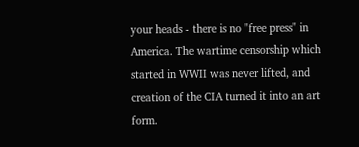your heads - there is no "free press" in America. The wartime censorship which started in WWII was never lifted, and creation of the CIA turned it into an art form.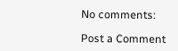No comments:

Post a Comment